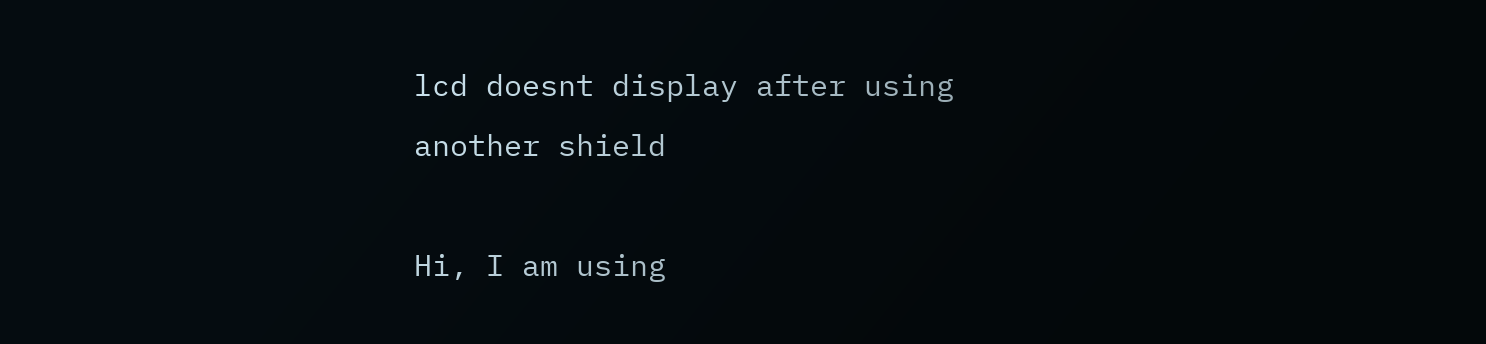lcd doesnt display after using another shield

Hi, I am using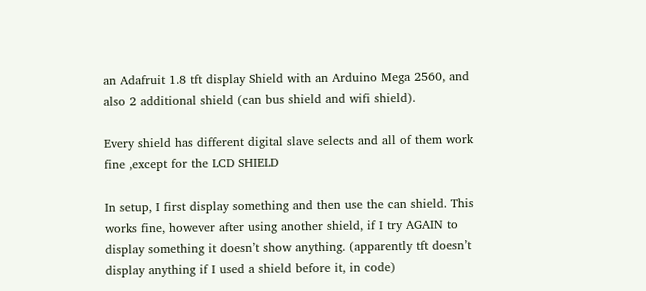an Adafruit 1.8 tft display Shield with an Arduino Mega 2560, and also 2 additional shield (can bus shield and wifi shield).

Every shield has different digital slave selects and all of them work fine ,except for the LCD SHIELD

In setup, I first display something and then use the can shield. This works fine, however after using another shield, if I try AGAIN to display something it doesn’t show anything. (apparently tft doesn’t display anything if I used a shield before it, in code)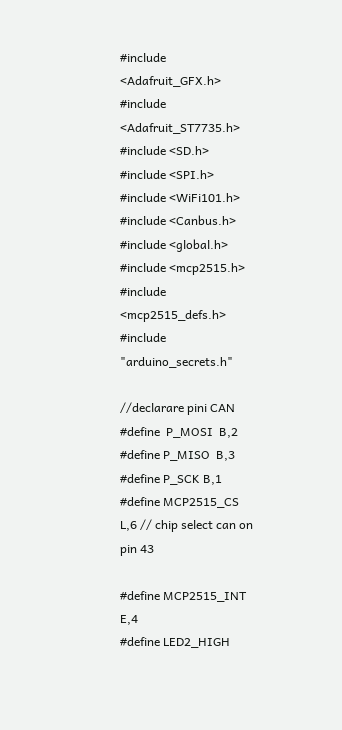#include <Adafruit_GFX.h>
#include <Adafruit_ST7735.h>
#include <SD.h>
#include <SPI.h>
#include <WiFi101.h>
#include <Canbus.h>
#include <global.h>
#include <mcp2515.h>
#include <mcp2515_defs.h>
#include "arduino_secrets.h"

//declarare pini CAN
#define  P_MOSI  B,2
#define P_MISO  B,3
#define P_SCK B,1
#define MCP2515_CS     L,6 // chip select can on pin 43

#define MCP2515_INT     E,4
#define LED2_HIGH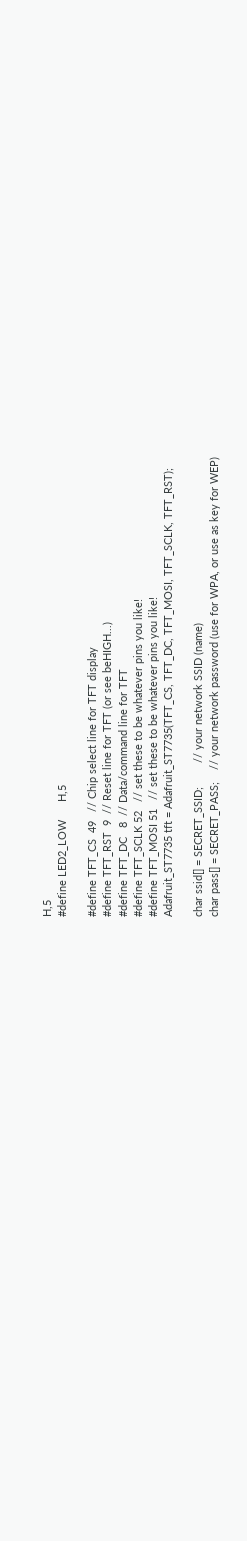H,5
#define LED2_LOW      H,5

#define TFT_CS  49   // Chip select line for TFT display
#define TFT_RST  9  // Reset line for TFT (or see beHIGH...)
#define TFT_DC   8  // Data/command line for TFT
#define TFT_SCLK 52   // set these to be whatever pins you like!
#define TFT_MOSI 51   // set these to be whatever pins you like!
Adafruit_ST7735 tft = Adafruit_ST7735(TFT_CS, TFT_DC, TFT_MOSI, TFT_SCLK, TFT_RST);

char ssid[] = SECRET_SSID;        // your network SSID (name)
char pass[] = SECRET_PASS;    // your network password (use for WPA, or use as key for WEP)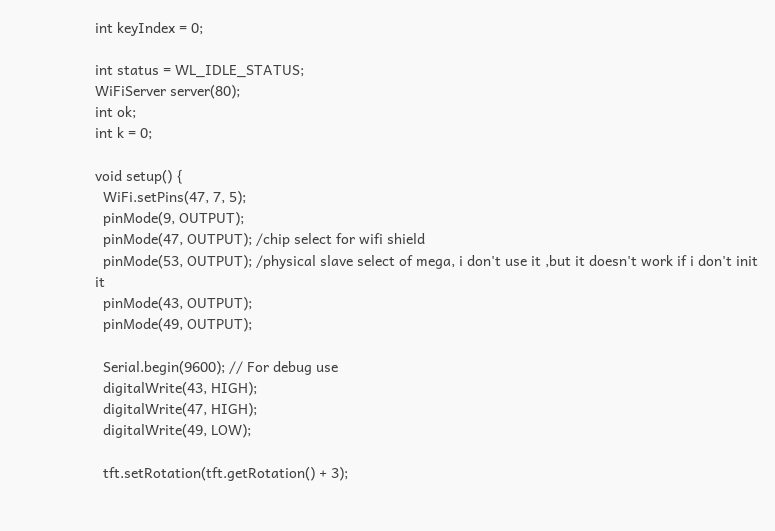int keyIndex = 0;

int status = WL_IDLE_STATUS;
WiFiServer server(80);
int ok;
int k = 0;

void setup() {
  WiFi.setPins(47, 7, 5);
  pinMode(9, OUTPUT);
  pinMode(47, OUTPUT); /chip select for wifi shield
  pinMode(53, OUTPUT); /physical slave select of mega, i don't use it ,but it doesn't work if i don't init it
  pinMode(43, OUTPUT);
  pinMode(49, OUTPUT);

  Serial.begin(9600); // For debug use
  digitalWrite(43, HIGH);
  digitalWrite(47, HIGH);
  digitalWrite(49, LOW);

  tft.setRotation(tft.getRotation() + 3);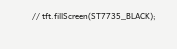// tft.fillScreen(ST7735_BLACK);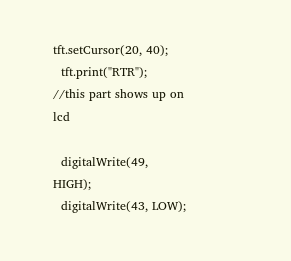tft.setCursor(20, 40);
  tft.print("RTR");                                   //this part shows up on lcd

  digitalWrite(49, HIGH);
  digitalWrite(43, LOW);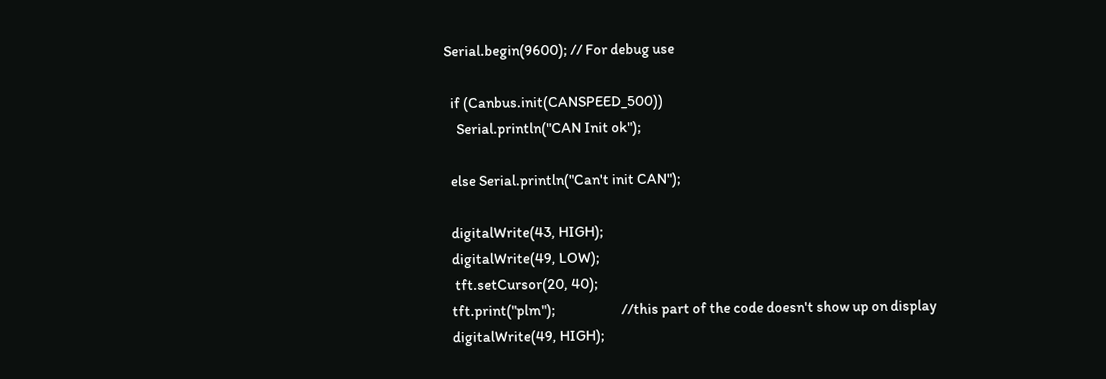Serial.begin(9600); // For debug use

  if (Canbus.init(CANSPEED_500))
    Serial.println("CAN Init ok");

  else Serial.println("Can't init CAN");

  digitalWrite(43, HIGH);
  digitalWrite(49, LOW);
   tft.setCursor(20, 40);
  tft.print("plm");                      //this part of the code doesn't show up on display
  digitalWrite(49, HIGH);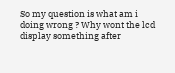So my question is what am i doing wrong ? Why wont the lcd display something after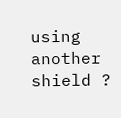using another shield ?